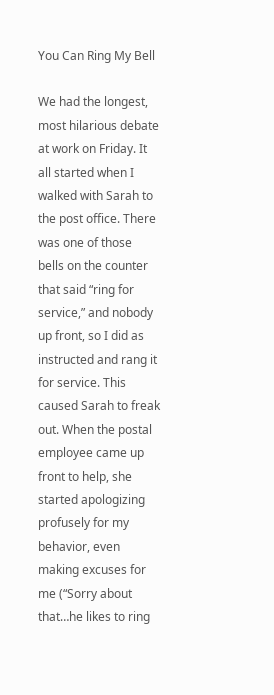You Can Ring My Bell

We had the longest, most hilarious debate at work on Friday. It all started when I walked with Sarah to the post office. There was one of those bells on the counter that said “ring for service,” and nobody up front, so I did as instructed and rang it for service. This caused Sarah to freak out. When the postal employee came up front to help, she started apologizing profusely for my behavior, even making excuses for me (“Sorry about that…he likes to ring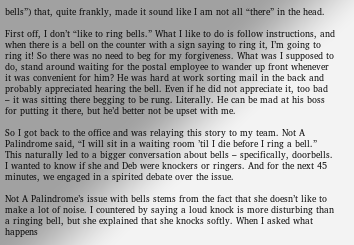bells”) that, quite frankly, made it sound like I am not all “there” in the head.

First off, I don’t “like to ring bells.” What I like to do is follow instructions, and when there is a bell on the counter with a sign saying to ring it, I’m going to ring it! So there was no need to beg for my forgiveness. What was I supposed to do, stand around waiting for the postal employee to wander up front whenever it was convenient for him? He was hard at work sorting mail in the back and probably appreciated hearing the bell. Even if he did not appreciate it, too bad – it was sitting there begging to be rung. Literally. He can be mad at his boss for putting it there, but he’d better not be upset with me.

So I got back to the office and was relaying this story to my team. Not A Palindrome said, “I will sit in a waiting room ’til I die before I ring a bell.” This naturally led to a bigger conversation about bells – specifically, doorbells. I wanted to know if she and Deb were knockers or ringers. And for the next 45 minutes, we engaged in a spirited debate over the issue.

Not A Palindrome’s issue with bells stems from the fact that she doesn’t like to make a lot of noise. I countered by saying a loud knock is more disturbing than a ringing bell, but she explained that she knocks softly. When I asked what happens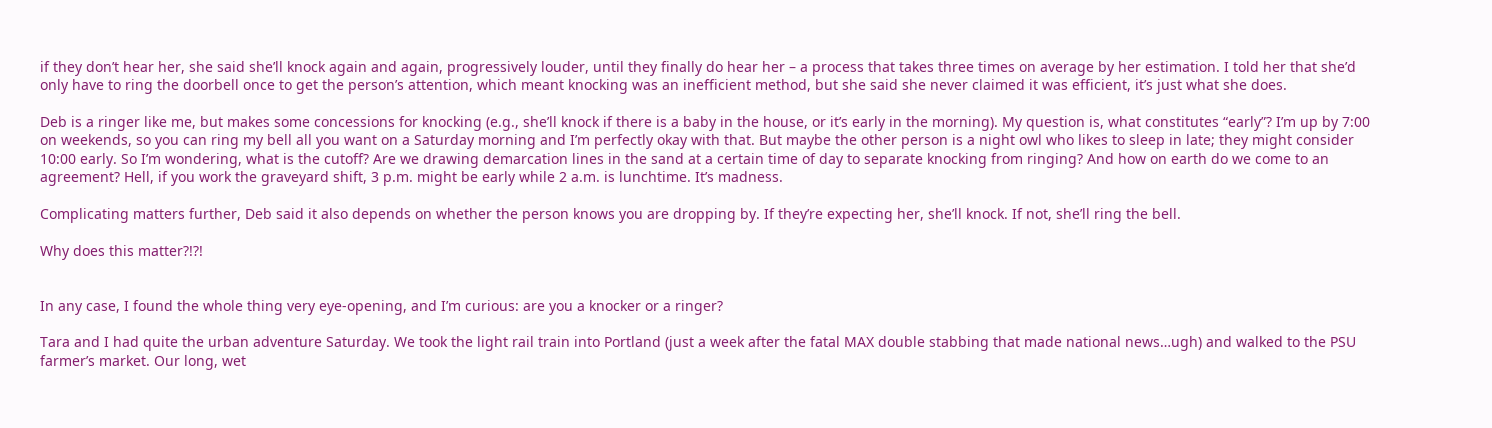if they don’t hear her, she said she’ll knock again and again, progressively louder, until they finally do hear her – a process that takes three times on average by her estimation. I told her that she’d only have to ring the doorbell once to get the person’s attention, which meant knocking was an inefficient method, but she said she never claimed it was efficient, it’s just what she does.

Deb is a ringer like me, but makes some concessions for knocking (e.g., she’ll knock if there is a baby in the house, or it’s early in the morning). My question is, what constitutes “early”? I’m up by 7:00 on weekends, so you can ring my bell all you want on a Saturday morning and I’m perfectly okay with that. But maybe the other person is a night owl who likes to sleep in late; they might consider 10:00 early. So I’m wondering, what is the cutoff? Are we drawing demarcation lines in the sand at a certain time of day to separate knocking from ringing? And how on earth do we come to an agreement? Hell, if you work the graveyard shift, 3 p.m. might be early while 2 a.m. is lunchtime. It’s madness.

Complicating matters further, Deb said it also depends on whether the person knows you are dropping by. If they’re expecting her, she’ll knock. If not, she’ll ring the bell.

Why does this matter?!?!


In any case, I found the whole thing very eye-opening, and I’m curious: are you a knocker or a ringer?

Tara and I had quite the urban adventure Saturday. We took the light rail train into Portland (just a week after the fatal MAX double stabbing that made national news…ugh) and walked to the PSU farmer’s market. Our long, wet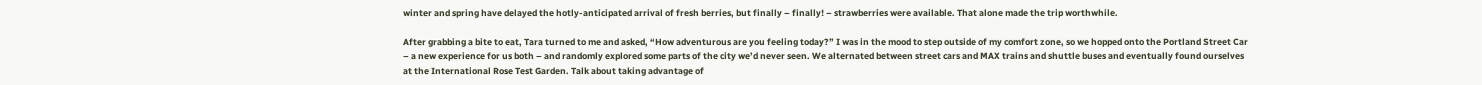winter and spring have delayed the hotly-anticipated arrival of fresh berries, but finally – finally! – strawberries were available. That alone made the trip worthwhile.

After grabbing a bite to eat, Tara turned to me and asked, “How adventurous are you feeling today?” I was in the mood to step outside of my comfort zone, so we hopped onto the Portland Street Car – a new experience for us both – and randomly explored some parts of the city we’d never seen. We alternated between street cars and MAX trains and shuttle buses and eventually found ourselves at the International Rose Test Garden. Talk about taking advantage of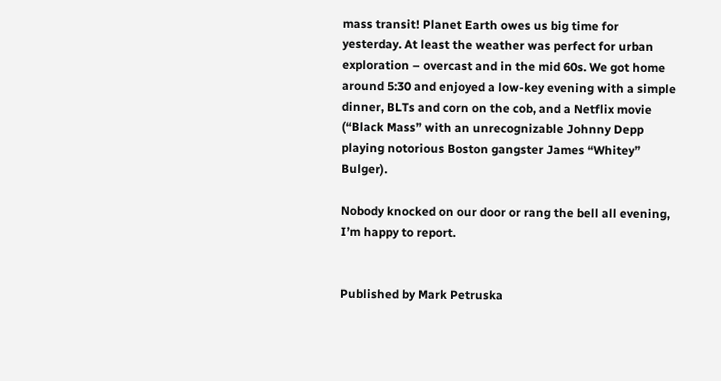mass transit! Planet Earth owes us big time for yesterday. At least the weather was perfect for urban exploration – overcast and in the mid 60s. We got home around 5:30 and enjoyed a low-key evening with a simple dinner, BLTs and corn on the cob, and a Netflix movie (“Black Mass” with an unrecognizable Johnny Depp playing notorious Boston gangster James “Whitey” Bulger).

Nobody knocked on our door or rang the bell all evening, I’m happy to report.


Published by Mark Petruska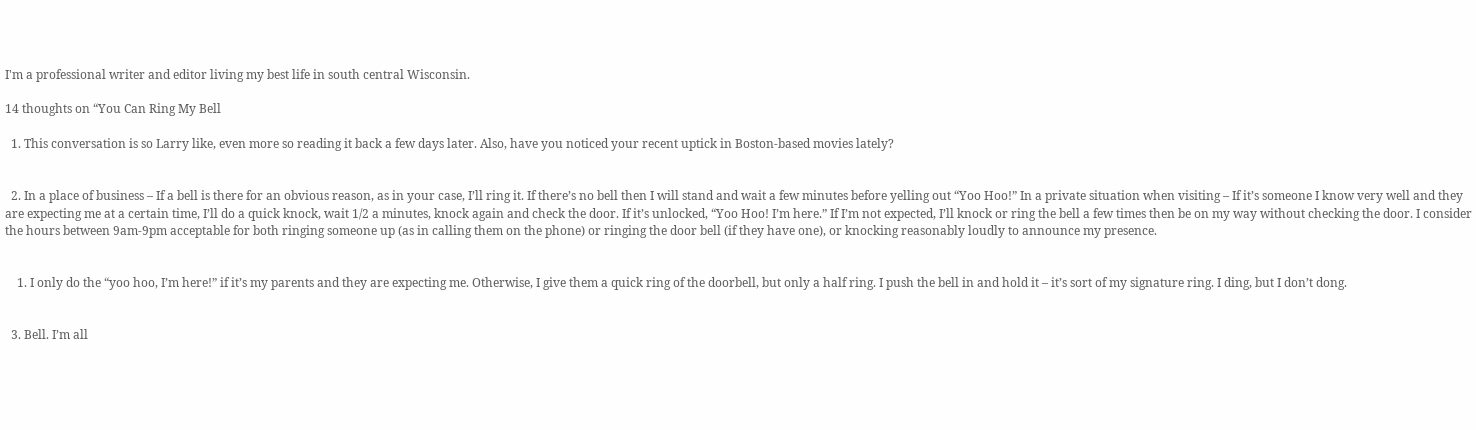I'm a professional writer and editor living my best life in south central Wisconsin.

14 thoughts on “You Can Ring My Bell

  1. This conversation is so Larry like, even more so reading it back a few days later. Also, have you noticed your recent uptick in Boston-based movies lately?


  2. In a place of business – If a bell is there for an obvious reason, as in your case, I’ll ring it. If there’s no bell then I will stand and wait a few minutes before yelling out “Yoo Hoo!” In a private situation when visiting – If it’s someone I know very well and they are expecting me at a certain time, I’ll do a quick knock, wait 1/2 a minutes, knock again and check the door. If it’s unlocked, “Yoo Hoo! I’m here.” If I’m not expected, I’ll knock or ring the bell a few times then be on my way without checking the door. I consider the hours between 9am-9pm acceptable for both ringing someone up (as in calling them on the phone) or ringing the door bell (if they have one), or knocking reasonably loudly to announce my presence.


    1. I only do the “yoo hoo, I’m here!” if it’s my parents and they are expecting me. Otherwise, I give them a quick ring of the doorbell, but only a half ring. I push the bell in and hold it – it’s sort of my signature ring. I ding, but I don’t dong.


  3. Bell. I’m all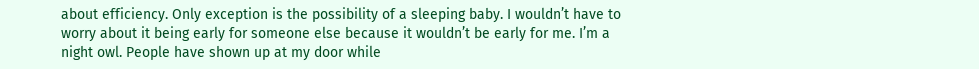about efficiency. Only exception is the possibility of a sleeping baby. I wouldn’t have to worry about it being early for someone else because it wouldn’t be early for me. I’m a night owl. People have shown up at my door while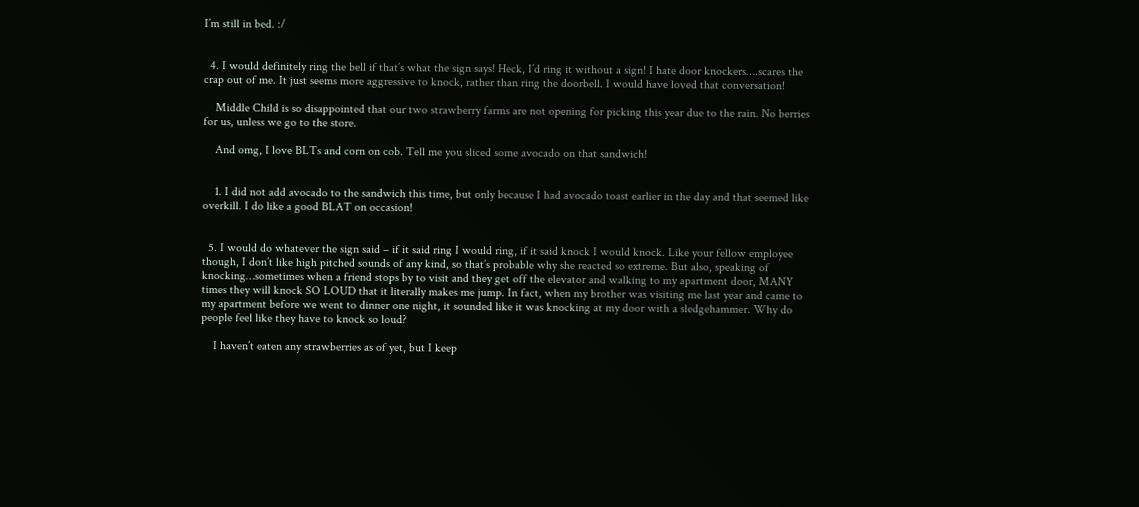I’m still in bed. :/


  4. I would definitely ring the bell if that’s what the sign says! Heck, I’d ring it without a sign! I hate door knockers….scares the crap out of me. It just seems more aggressive to knock, rather than ring the doorbell. I would have loved that conversation!

    Middle Child is so disappointed that our two strawberry farms are not opening for picking this year due to the rain. No berries for us, unless we go to the store.

    And omg, I love BLTs and corn on cob. Tell me you sliced some avocado on that sandwich!


    1. I did not add avocado to the sandwich this time, but only because I had avocado toast earlier in the day and that seemed like overkill. I do like a good BLAT on occasion!


  5. I would do whatever the sign said – if it said ring I would ring, if it said knock I would knock. Like your fellow employee though, I don’t like high pitched sounds of any kind, so that’s probable why she reacted so extreme. But also, speaking of knocking…sometimes when a friend stops by to visit and they get off the elevator and walking to my apartment door, MANY times they will knock SO LOUD that it literally makes me jump. In fact, when my brother was visiting me last year and came to my apartment before we went to dinner one night, it sounded like it was knocking at my door with a sledgehammer. Why do people feel like they have to knock so loud?

    I haven’t eaten any strawberries as of yet, but I keep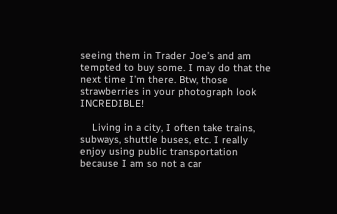seeing them in Trader Joe’s and am tempted to buy some. I may do that the next time I’m there. Btw, those strawberries in your photograph look INCREDIBLE!

    Living in a city, I often take trains, subways, shuttle buses, etc. I really enjoy using public transportation because I am so not a car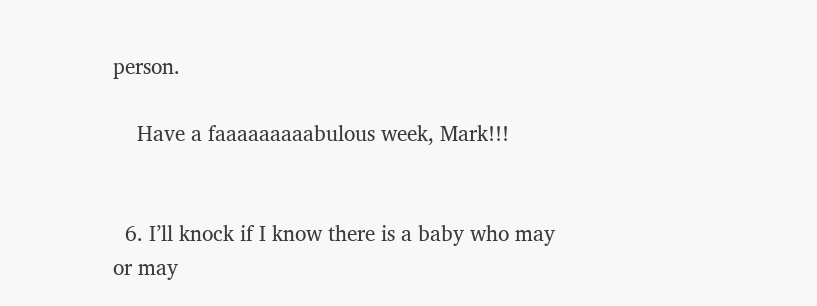person.

    Have a faaaaaaaaabulous week, Mark!!!


  6. I’ll knock if I know there is a baby who may or may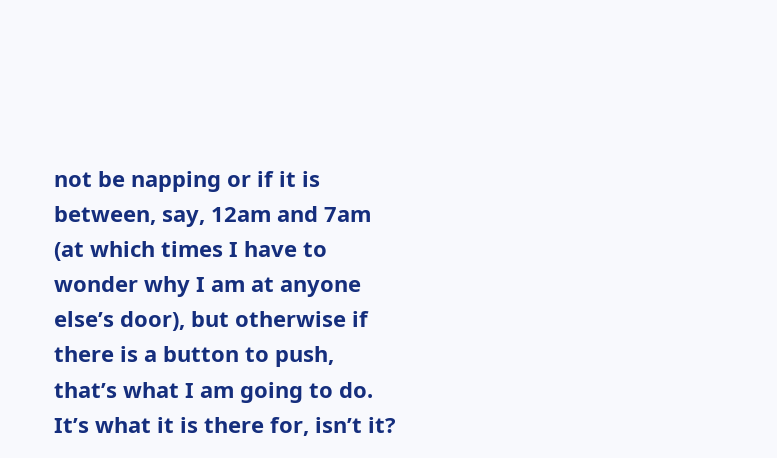not be napping or if it is between, say, 12am and 7am (at which times I have to wonder why I am at anyone else’s door), but otherwise if there is a button to push, that’s what I am going to do. It’s what it is there for, isn’t it?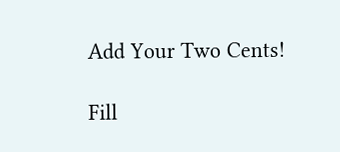Add Your Two Cents!

Fill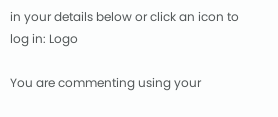in your details below or click an icon to log in: Logo

You are commenting using your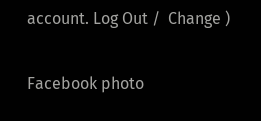account. Log Out /  Change )

Facebook photo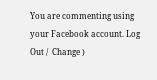You are commenting using your Facebook account. Log Out /  Change )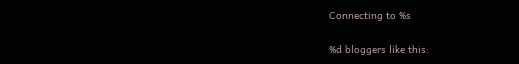Connecting to %s

%d bloggers like this: